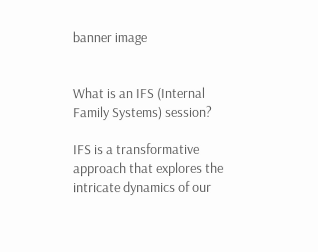banner image


What is an IFS (Internal Family Systems) session?

IFS is a transformative approach that explores the intricate dynamics of our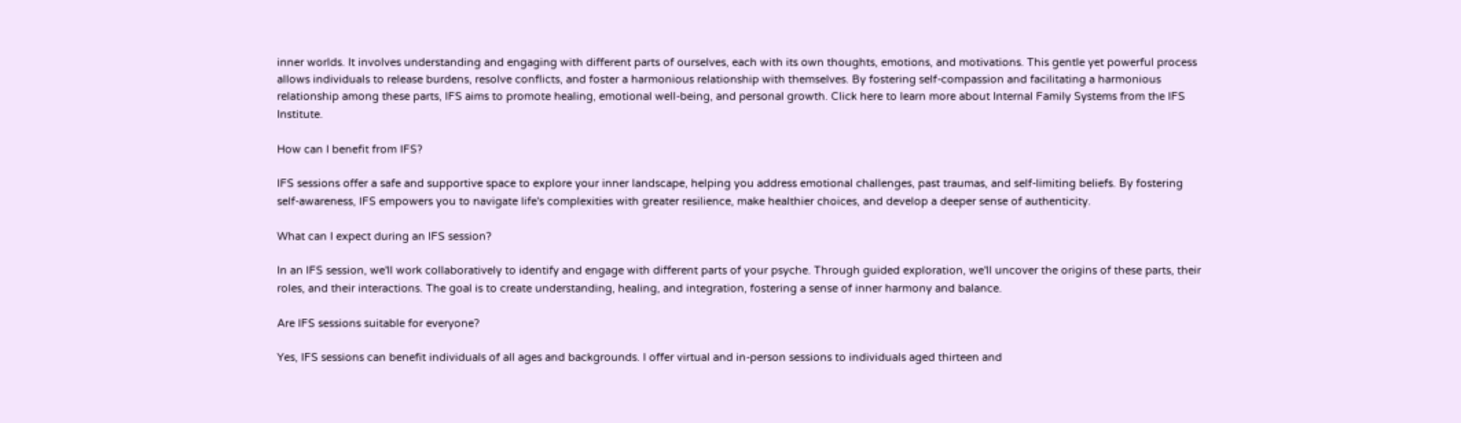inner worlds. It involves understanding and engaging with different parts of ourselves, each with its own thoughts, emotions, and motivations. This gentle yet powerful process allows individuals to release burdens, resolve conflicts, and foster a harmonious relationship with themselves. By fostering self-compassion and facilitating a harmonious relationship among these parts, IFS aims to promote healing, emotional well-being, and personal growth. Click here to learn more about Internal Family Systems from the IFS Institute.

How can I benefit from IFS?

IFS sessions offer a safe and supportive space to explore your inner landscape, helping you address emotional challenges, past traumas, and self-limiting beliefs. By fostering self-awareness, IFS empowers you to navigate life's complexities with greater resilience, make healthier choices, and develop a deeper sense of authenticity.

What can I expect during an IFS session?

In an IFS session, we'll work collaboratively to identify and engage with different parts of your psyche. Through guided exploration, we'll uncover the origins of these parts, their roles, and their interactions. The goal is to create understanding, healing, and integration, fostering a sense of inner harmony and balance.

Are IFS sessions suitable for everyone?

Yes, IFS sessions can benefit individuals of all ages and backgrounds. I offer virtual and in-person sessions to individuals aged thirteen and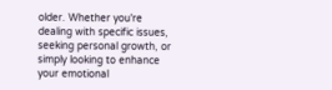older. Whether you're dealing with specific issues, seeking personal growth, or simply looking to enhance your emotional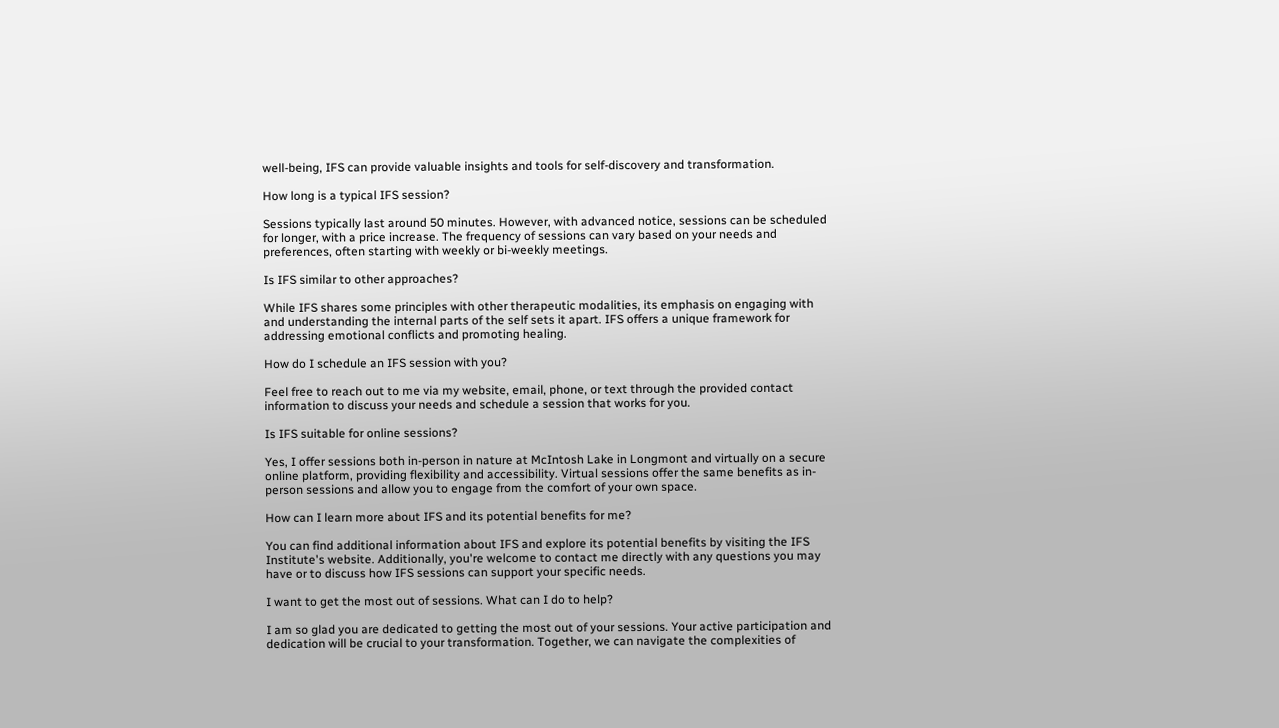well-being, IFS can provide valuable insights and tools for self-discovery and transformation.

How long is a typical IFS session?

Sessions typically last around 50 minutes. However, with advanced notice, sessions can be scheduled for longer, with a price increase. The frequency of sessions can vary based on your needs and preferences, often starting with weekly or bi-weekly meetings.

Is IFS similar to other approaches?

While IFS shares some principles with other therapeutic modalities, its emphasis on engaging with and understanding the internal parts of the self sets it apart. IFS offers a unique framework for addressing emotional conflicts and promoting healing.

How do I schedule an IFS session with you?

Feel free to reach out to me via my website, email, phone, or text through the provided contact information to discuss your needs and schedule a session that works for you.

Is IFS suitable for online sessions?

Yes, I offer sessions both in-person in nature at McIntosh Lake in Longmont and virtually on a secure online platform, providing flexibility and accessibility. Virtual sessions offer the same benefits as in-person sessions and allow you to engage from the comfort of your own space.

How can I learn more about IFS and its potential benefits for me?

You can find additional information about IFS and explore its potential benefits by visiting the IFS Institute's website. Additionally, you're welcome to contact me directly with any questions you may have or to discuss how IFS sessions can support your specific needs.

I want to get the most out of sessions. What can I do to help?

I am so glad you are dedicated to getting the most out of your sessions. Your active participation and dedication will be crucial to your transformation. Together, we can navigate the complexities of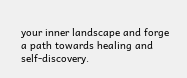your inner landscape and forge a path towards healing and self-discovery.